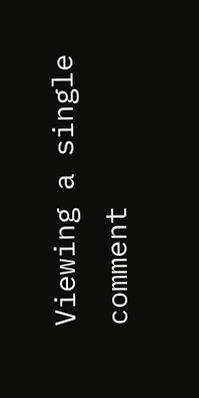Viewing a single comment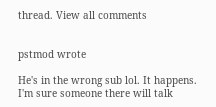thread. View all comments


pstmod wrote

He's in the wrong sub lol. It happens. I'm sure someone there will talk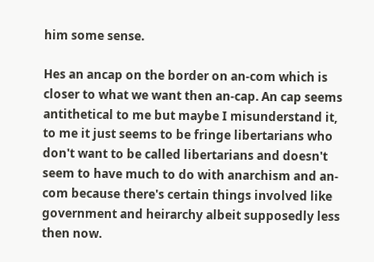him some sense.

Hes an ancap on the border on an-com which is closer to what we want then an-cap. An cap seems antithetical to me but maybe I misunderstand it, to me it just seems to be fringe libertarians who don't want to be called libertarians and doesn't seem to have much to do with anarchism and an-com because there's certain things involved like government and heirarchy albeit supposedly less then now.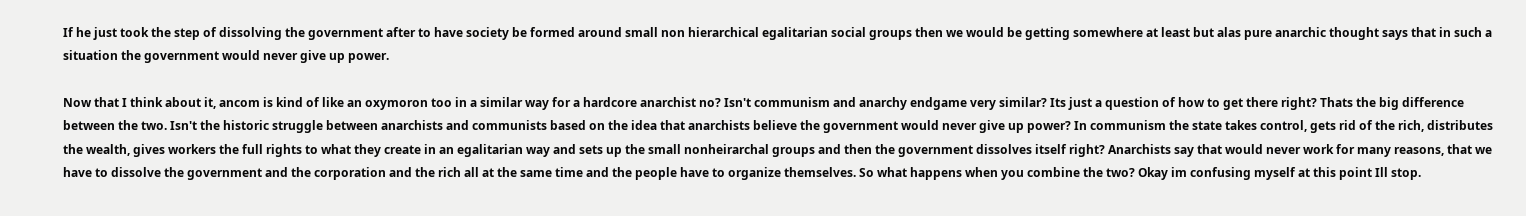If he just took the step of dissolving the government after to have society be formed around small non hierarchical egalitarian social groups then we would be getting somewhere at least but alas pure anarchic thought says that in such a situation the government would never give up power.

Now that I think about it, ancom is kind of like an oxymoron too in a similar way for a hardcore anarchist no? Isn't communism and anarchy endgame very similar? Its just a question of how to get there right? Thats the big difference between the two. Isn't the historic struggle between anarchists and communists based on the idea that anarchists believe the government would never give up power? In communism the state takes control, gets rid of the rich, distributes the wealth, gives workers the full rights to what they create in an egalitarian way and sets up the small nonheirarchal groups and then the government dissolves itself right? Anarchists say that would never work for many reasons, that we have to dissolve the government and the corporation and the rich all at the same time and the people have to organize themselves. So what happens when you combine the two? Okay im confusing myself at this point Ill stop.